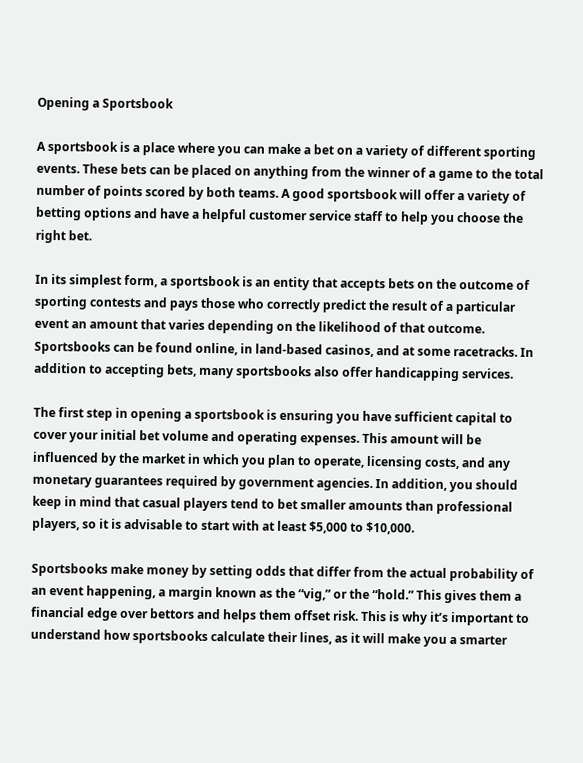Opening a Sportsbook

A sportsbook is a place where you can make a bet on a variety of different sporting events. These bets can be placed on anything from the winner of a game to the total number of points scored by both teams. A good sportsbook will offer a variety of betting options and have a helpful customer service staff to help you choose the right bet.

In its simplest form, a sportsbook is an entity that accepts bets on the outcome of sporting contests and pays those who correctly predict the result of a particular event an amount that varies depending on the likelihood of that outcome. Sportsbooks can be found online, in land-based casinos, and at some racetracks. In addition to accepting bets, many sportsbooks also offer handicapping services.

The first step in opening a sportsbook is ensuring you have sufficient capital to cover your initial bet volume and operating expenses. This amount will be influenced by the market in which you plan to operate, licensing costs, and any monetary guarantees required by government agencies. In addition, you should keep in mind that casual players tend to bet smaller amounts than professional players, so it is advisable to start with at least $5,000 to $10,000.

Sportsbooks make money by setting odds that differ from the actual probability of an event happening, a margin known as the “vig,” or the “hold.” This gives them a financial edge over bettors and helps them offset risk. This is why it’s important to understand how sportsbooks calculate their lines, as it will make you a smarter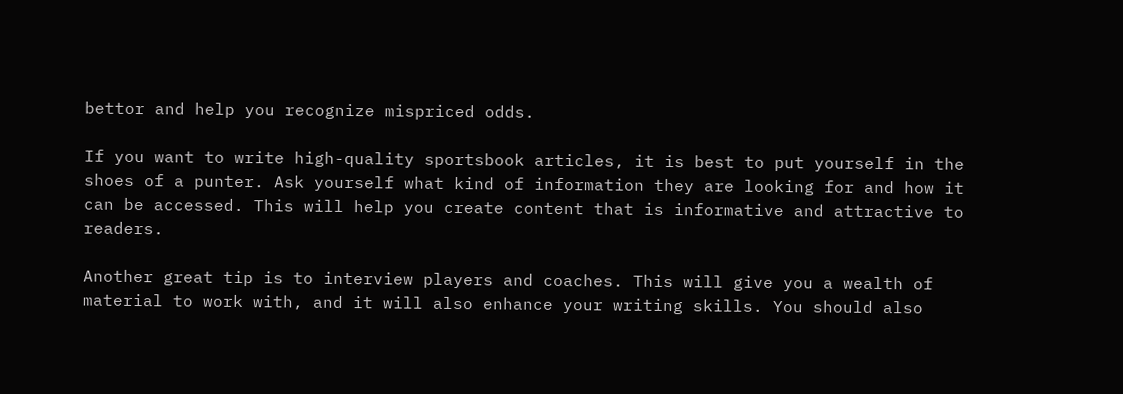bettor and help you recognize mispriced odds.

If you want to write high-quality sportsbook articles, it is best to put yourself in the shoes of a punter. Ask yourself what kind of information they are looking for and how it can be accessed. This will help you create content that is informative and attractive to readers.

Another great tip is to interview players and coaches. This will give you a wealth of material to work with, and it will also enhance your writing skills. You should also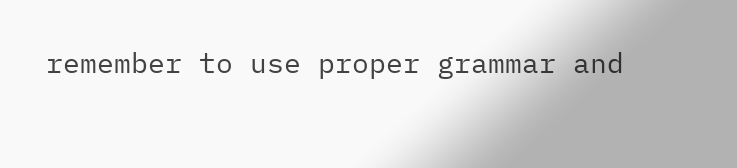remember to use proper grammar and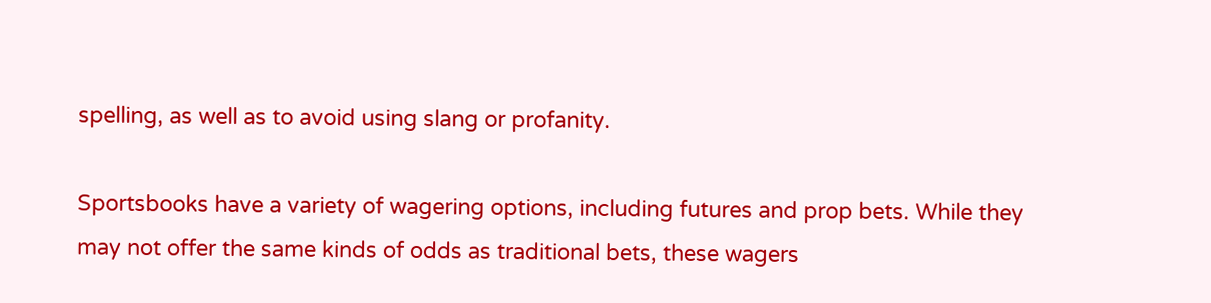spelling, as well as to avoid using slang or profanity.

Sportsbooks have a variety of wagering options, including futures and prop bets. While they may not offer the same kinds of odds as traditional bets, these wagers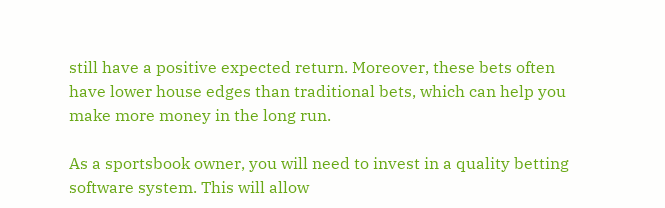still have a positive expected return. Moreover, these bets often have lower house edges than traditional bets, which can help you make more money in the long run.

As a sportsbook owner, you will need to invest in a quality betting software system. This will allow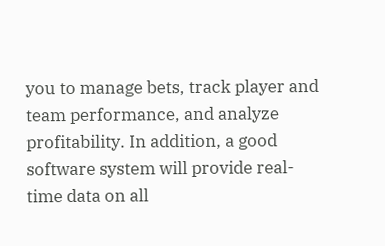you to manage bets, track player and team performance, and analyze profitability. In addition, a good software system will provide real-time data on all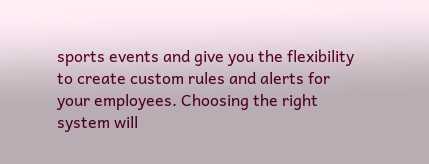sports events and give you the flexibility to create custom rules and alerts for your employees. Choosing the right system will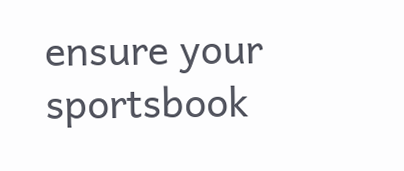ensure your sportsbook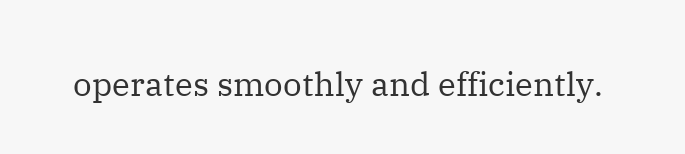operates smoothly and efficiently.